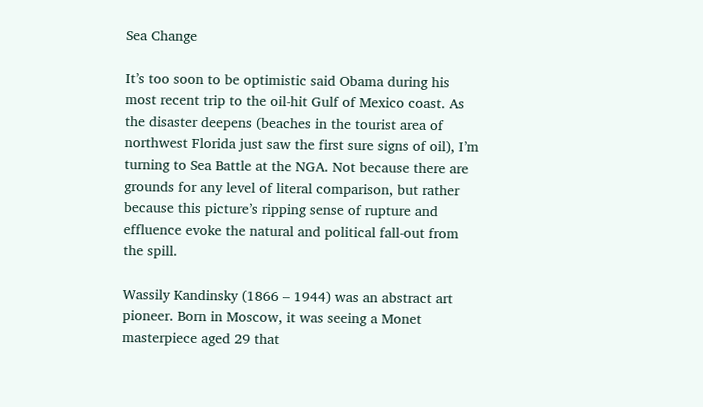Sea Change

It’s too soon to be optimistic said Obama during his most recent trip to the oil-hit Gulf of Mexico coast. As the disaster deepens (beaches in the tourist area of northwest Florida just saw the first sure signs of oil), I’m turning to Sea Battle at the NGA. Not because there are grounds for any level of literal comparison, but rather because this picture’s ripping sense of rupture and effluence evoke the natural and political fall-out from the spill.

Wassily Kandinsky (1866 – 1944) was an abstract art pioneer. Born in Moscow, it was seeing a Monet masterpiece aged 29 that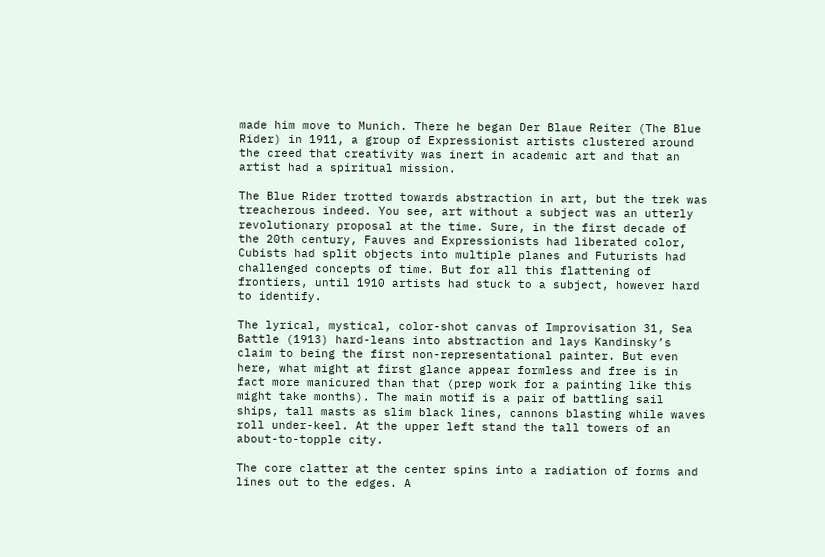made him move to Munich. There he began Der Blaue Reiter (The Blue Rider) in 1911, a group of Expressionist artists clustered around the creed that creativity was inert in academic art and that an artist had a spiritual mission.

The Blue Rider trotted towards abstraction in art, but the trek was treacherous indeed. You see, art without a subject was an utterly revolutionary proposal at the time. Sure, in the first decade of the 20th century, Fauves and Expressionists had liberated color, Cubists had split objects into multiple planes and Futurists had challenged concepts of time. But for all this flattening of frontiers, until 1910 artists had stuck to a subject, however hard to identify.

The lyrical, mystical, color-shot canvas of Improvisation 31, Sea Battle (1913) hard-leans into abstraction and lays Kandinsky’s claim to being the first non-representational painter. But even here, what might at first glance appear formless and free is in fact more manicured than that (prep work for a painting like this might take months). The main motif is a pair of battling sail ships, tall masts as slim black lines, cannons blasting while waves roll under-keel. At the upper left stand the tall towers of an about-to-topple city.

The core clatter at the center spins into a radiation of forms and lines out to the edges. A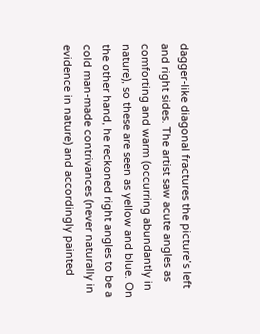dagger-like diagonal fractures the picture’s left and right sides. The artist saw acute angles as comforting and warm (occurring abundantly in nature), so these are seen as yellow and blue. On the other hand, he reckoned right angles to be a cold man-made contrivances (never naturally in evidence in nature) and accordingly painted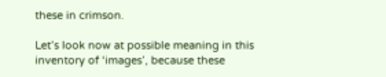these in crimson.

Let’s look now at possible meaning in this inventory of ‘images’, because these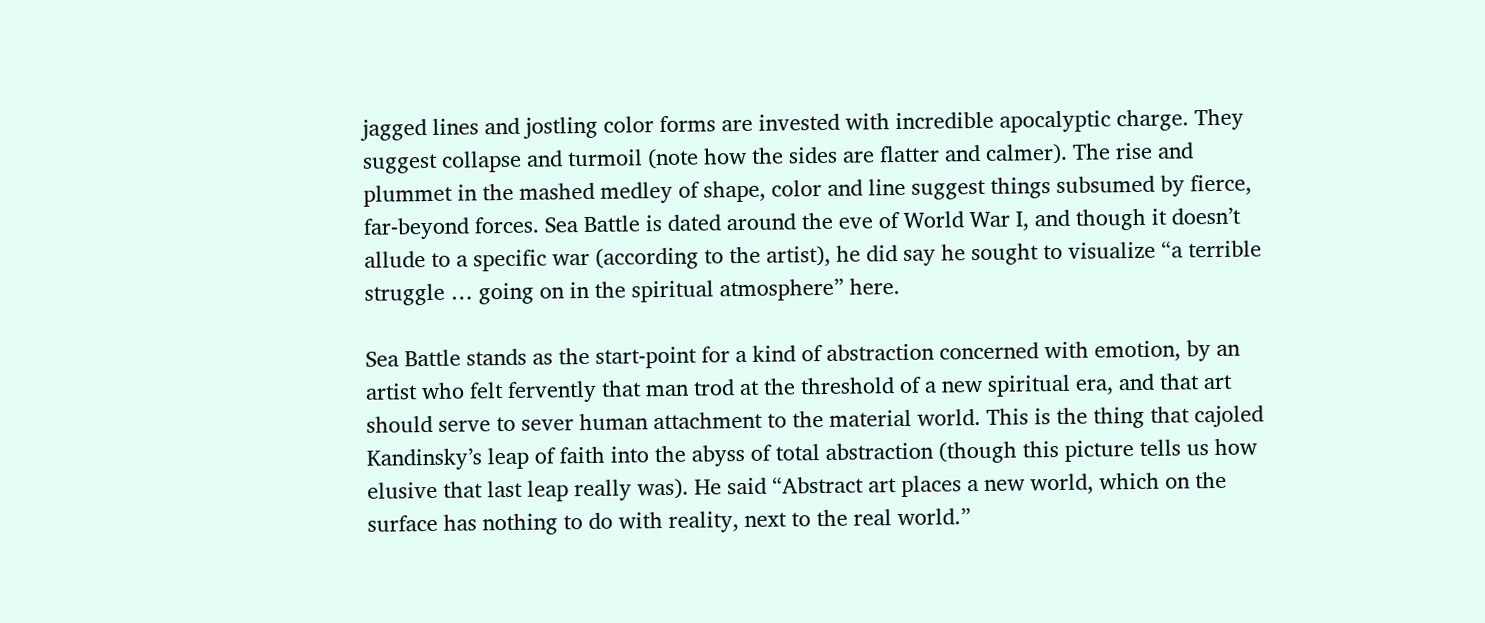jagged lines and jostling color forms are invested with incredible apocalyptic charge. They suggest collapse and turmoil (note how the sides are flatter and calmer). The rise and plummet in the mashed medley of shape, color and line suggest things subsumed by fierce, far-beyond forces. Sea Battle is dated around the eve of World War I, and though it doesn’t allude to a specific war (according to the artist), he did say he sought to visualize “a terrible struggle … going on in the spiritual atmosphere” here.

Sea Battle stands as the start-point for a kind of abstraction concerned with emotion, by an artist who felt fervently that man trod at the threshold of a new spiritual era, and that art should serve to sever human attachment to the material world. This is the thing that cajoled Kandinsky’s leap of faith into the abyss of total abstraction (though this picture tells us how elusive that last leap really was). He said “Abstract art places a new world, which on the surface has nothing to do with reality, next to the real world.”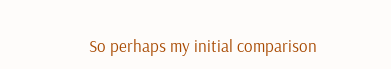So perhaps my initial comparison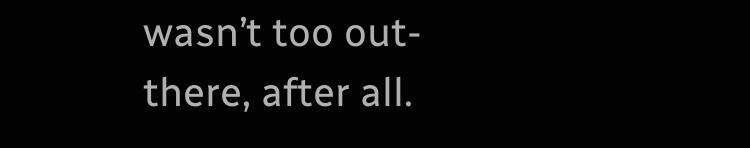wasn’t too out-there, after all.